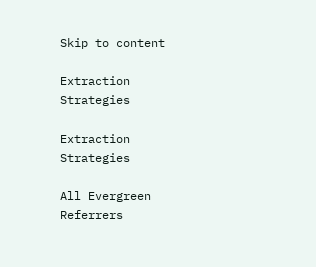Skip to content

Extraction Strategies

Extraction Strategies

All Evergreen Referrers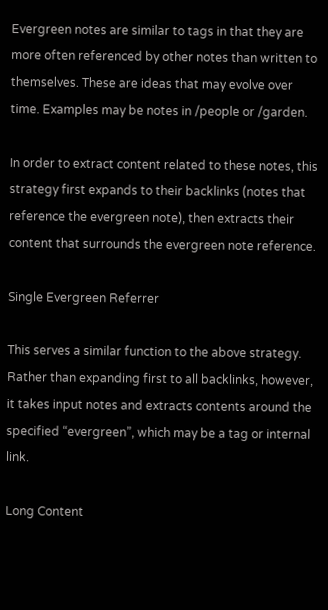Evergreen notes are similar to tags in that they are more often referenced by other notes than written to themselves. These are ideas that may evolve over time. Examples may be notes in /people or /garden.

In order to extract content related to these notes, this strategy first expands to their backlinks (notes that reference the evergreen note), then extracts their content that surrounds the evergreen note reference.

Single Evergreen Referrer

This serves a similar function to the above strategy. Rather than expanding first to all backlinks, however, it takes input notes and extracts contents around the specified “evergreen”, which may be a tag or internal link.

Long Content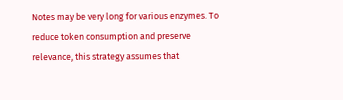Notes may be very long for various enzymes. To reduce token consumption and preserve relevance, this strategy assumes that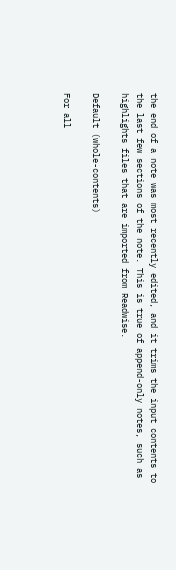the end of a note was most recently edited, and it trims the input contents to the last few sections of the note. This is true of append-only notes, such as highlights files that are imported from Readwise.

Default (whole-contents)

For all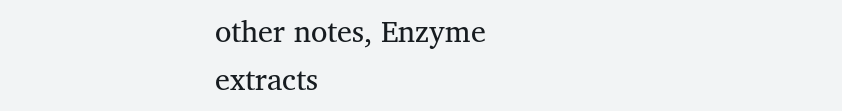other notes, Enzyme extracts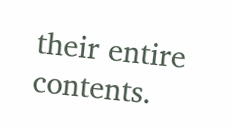their entire contents.